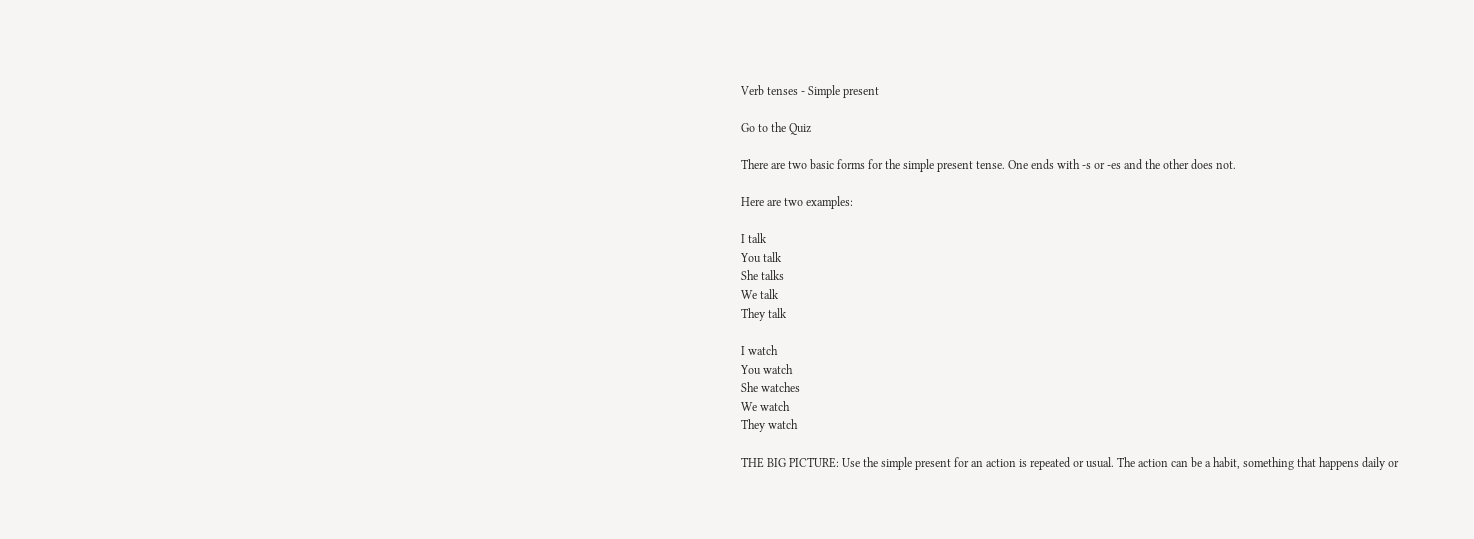Verb tenses - Simple present

Go to the Quiz

There are two basic forms for the simple present tense. One ends with -s or -es and the other does not.

Here are two examples:

I talk
You talk
She talks
We talk
They talk

I watch
You watch
She watches
We watch
They watch

THE BIG PICTURE: Use the simple present for an action is repeated or usual. The action can be a habit, something that happens daily or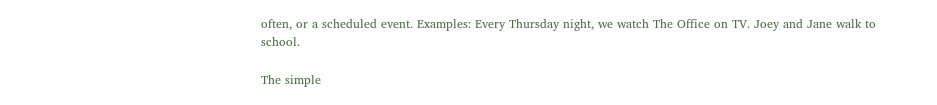often, or a scheduled event. Examples: Every Thursday night, we watch The Office on TV. Joey and Jane walk to school.

The simple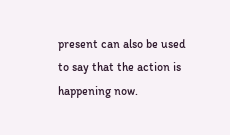present can also be used to say that the action is happening now.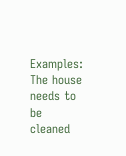Examples: The house needs to be cleaned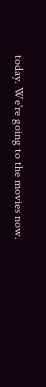today. We're going to the movies now.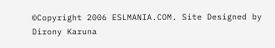©Copyright 2006 ESLMANIA.COM. Site Designed by Dirony Karuna